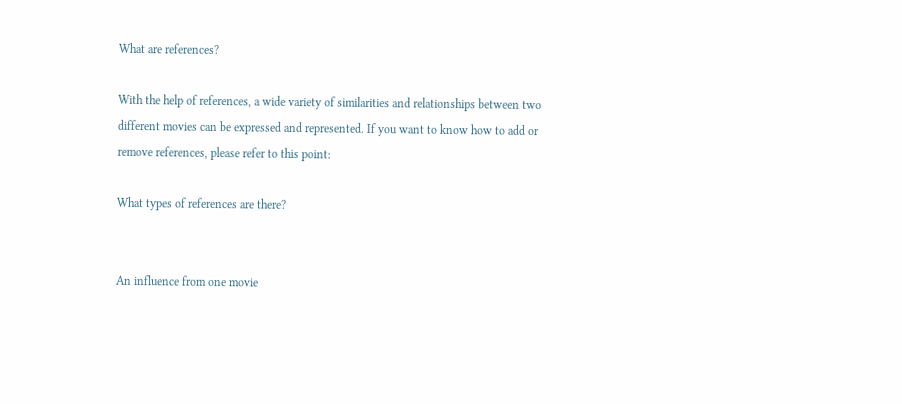What are references?

With the help of references, a wide variety of similarities and relationships between two different movies can be expressed and represented. If you want to know how to add or remove references, please refer to this point:

What types of references are there?


An influence from one movie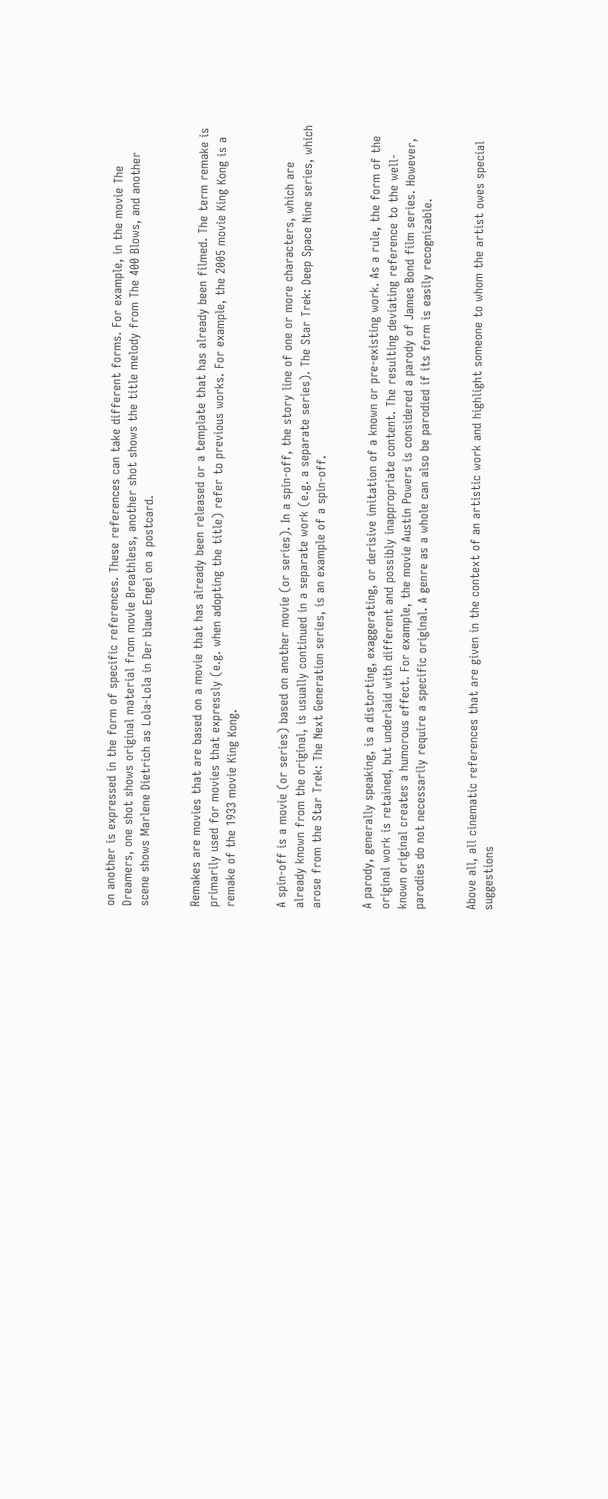on another is expressed in the form of specific references. These references can take different forms. For example, in the movie The Dreamers, one shot shows original material from movie Breathless, another shot shows the title melody from The 400 Blows, and another scene shows Marlene Dietrich as Lola-Lola in Der blaue Engel on a postcard.


Remakes are movies that are based on a movie that has already been released or a template that has already been filmed. The term remake is primarily used for movies that expressly (e.g. when adopting the title) refer to previous works. For example, the 2005 movie King Kong is a remake of the 1933 movie King Kong.


A spin-off is a movie (or series) based on another movie (or series). In a spin-off, the story line of one or more characters, which are already known from the original, is usually continued in a separate work (e.g. a separate series). The Star Trek: Deep Space Nine series, which arose from the Star Trek: The Next Generation series, is an example of a spin-off.


A parody, generally speaking, is a distorting, exaggerating, or derisive imitation of a known or pre-existing work. As a rule, the form of the original work is retained, but underlaid with different and possibly inappropriate content. The resulting deviating reference to the well-known original creates a humorous effect. For example, the movie Austin Powers is considered a parody of James Bond film series. However, parodies do not necessarily require a specific original. A genre as a whole can also be parodied if its form is easily recognizable.


Above all, all cinematic references that are given in the context of an artistic work and highlight someone to whom the artist owes special suggestions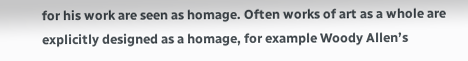for his work are seen as homage. Often works of art as a whole are explicitly designed as a homage, for example Woody Allen’s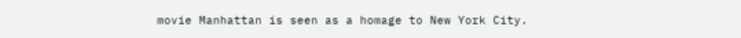movie Manhattan is seen as a homage to New York City.